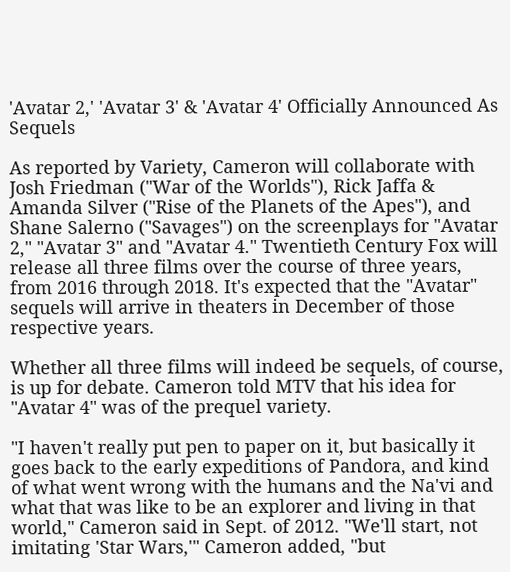'Avatar 2,' 'Avatar 3' & 'Avatar 4' Officially Announced As Sequels

As reported by Variety, Cameron will collaborate with Josh Friedman ("War of the Worlds"), Rick Jaffa & Amanda Silver ("Rise of the Planets of the Apes"), and Shane Salerno ("Savages") on the screenplays for "Avatar 2," "Avatar 3" and "Avatar 4." Twentieth Century Fox will release all three films over the course of three years, from 2016 through 2018. It's expected that the "Avatar" sequels will arrive in theaters in December of those respective years.

Whether all three films will indeed be sequels, of course, is up for debate. Cameron told MTV that his idea for "Avatar 4" was of the prequel variety.

"I haven't really put pen to paper on it, but basically it goes back to the early expeditions of Pandora, and kind of what went wrong with the humans and the Na'vi and what that was like to be an explorer and living in that world," Cameron said in Sept. of 2012. "We'll start, not imitating 'Star Wars,'" Cameron added, "but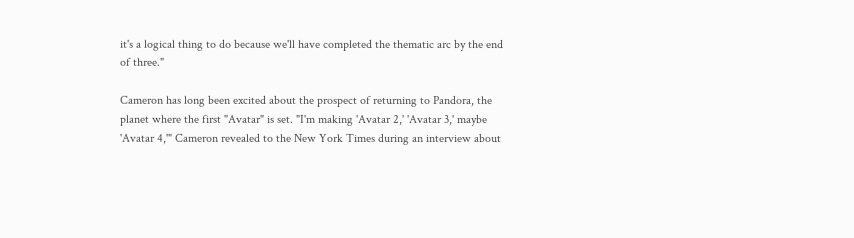it's a logical thing to do because we'll have completed the thematic arc by the end of three."

Cameron has long been excited about the prospect of returning to Pandora, the planet where the first "Avatar" is set. "I'm making 'Avatar 2,' 'Avatar 3,' maybe 'Avatar 4,'" Cameron revealed to the New York Times during an interview about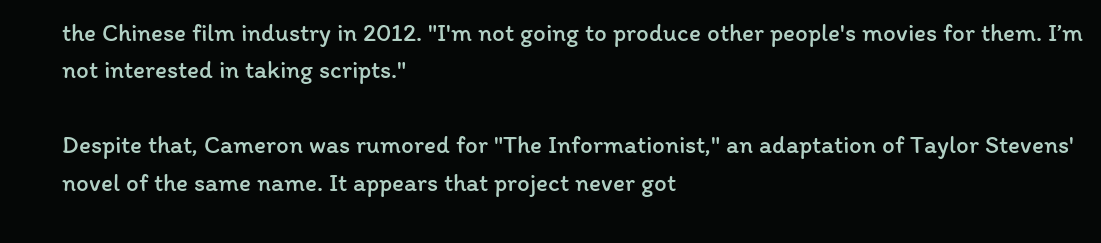the Chinese film industry in 2012. "I'm not going to produce other people's movies for them. I’m not interested in taking scripts."

Despite that, Cameron was rumored for "The Informationist," an adaptation of Taylor Stevens' novel of the same name. It appears that project never got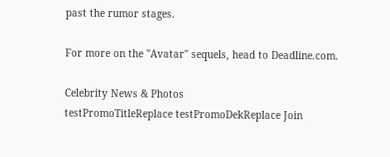past the rumor stages.

For more on the "Avatar" sequels, head to Deadline.com.

Celebrity News & Photos
testPromoTitleReplace testPromoDekReplace Join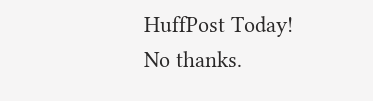HuffPost Today! No thanks.